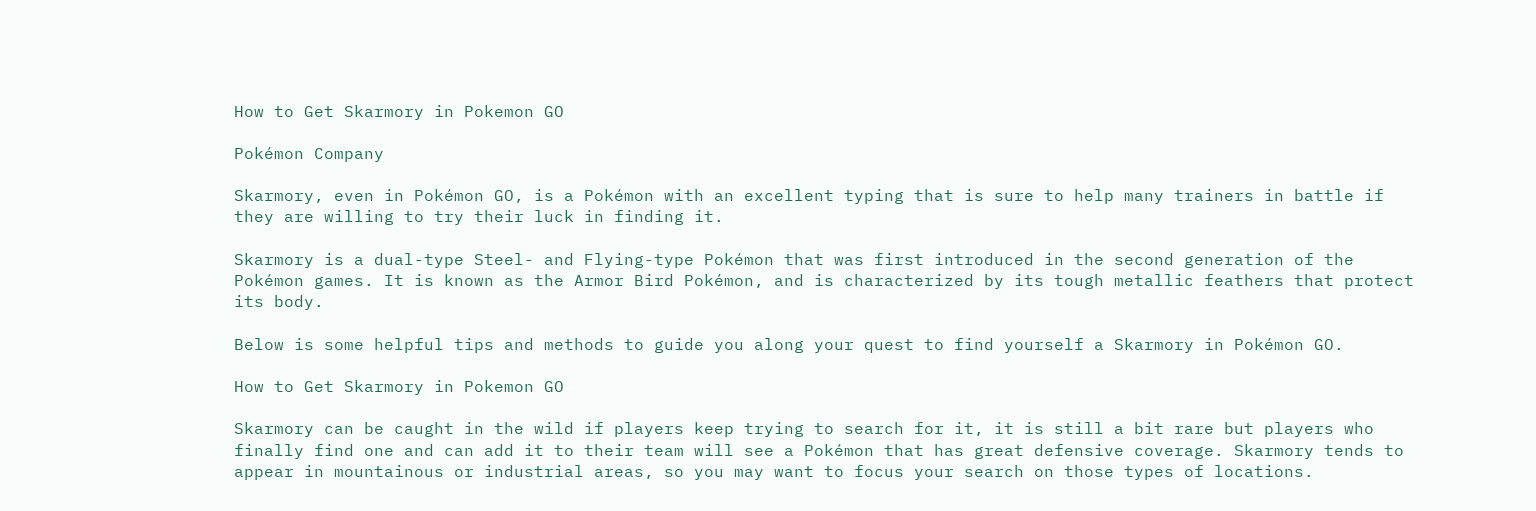How to Get Skarmory in Pokemon GO

Pokémon Company

Skarmory, even in Pokémon GO, is a Pokémon with an excellent typing that is sure to help many trainers in battle if they are willing to try their luck in finding it.

Skarmory is a dual-type Steel- and Flying-type Pokémon that was first introduced in the second generation of the Pokémon games. It is known as the Armor Bird Pokémon, and is characterized by its tough metallic feathers that protect its body.

Below is some helpful tips and methods to guide you along your quest to find yourself a Skarmory in Pokémon GO.

How to Get Skarmory in Pokemon GO

Skarmory can be caught in the wild if players keep trying to search for it, it is still a bit rare but players who finally find one and can add it to their team will see a Pokémon that has great defensive coverage. Skarmory tends to appear in mountainous or industrial areas, so you may want to focus your search on those types of locations.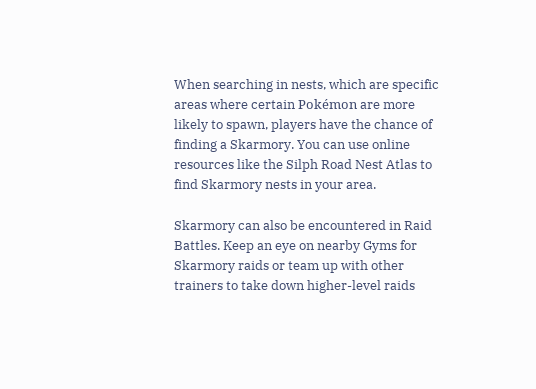When searching in nests, which are specific areas where certain Pokémon are more likely to spawn, players have the chance of finding a Skarmory. You can use online resources like the Silph Road Nest Atlas to find Skarmory nests in your area.

Skarmory can also be encountered in Raid Battles. Keep an eye on nearby Gyms for Skarmory raids or team up with other trainers to take down higher-level raids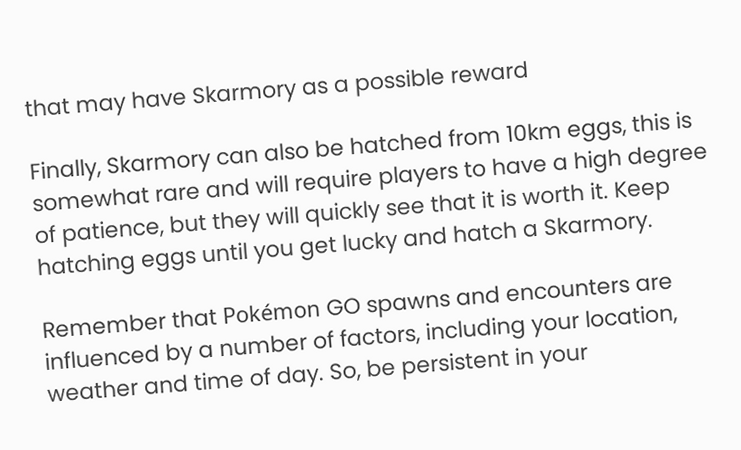that may have Skarmory as a possible reward

Finally, Skarmory can also be hatched from 10km eggs, this is somewhat rare and will require players to have a high degree of patience, but they will quickly see that it is worth it. Keep hatching eggs until you get lucky and hatch a Skarmory.

Remember that Pokémon GO spawns and encounters are influenced by a number of factors, including your location, weather and time of day. So, be persistent in your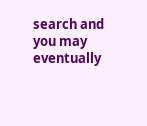search and you may eventually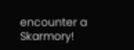encounter a Skarmory!